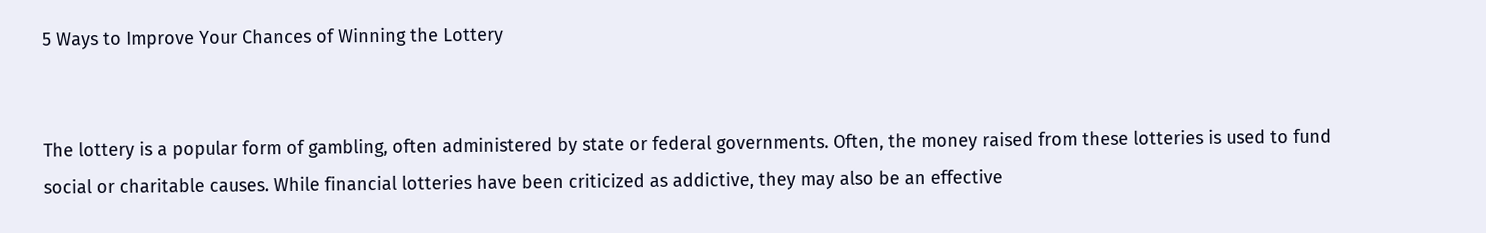5 Ways to Improve Your Chances of Winning the Lottery


The lottery is a popular form of gambling, often administered by state or federal governments. Often, the money raised from these lotteries is used to fund social or charitable causes. While financial lotteries have been criticized as addictive, they may also be an effective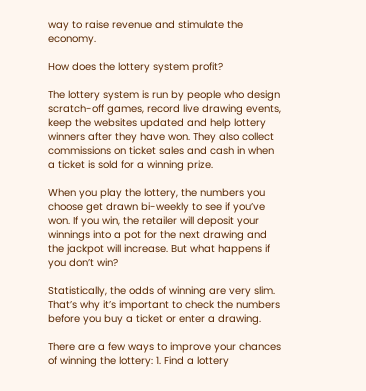way to raise revenue and stimulate the economy.

How does the lottery system profit?

The lottery system is run by people who design scratch-off games, record live drawing events, keep the websites updated and help lottery winners after they have won. They also collect commissions on ticket sales and cash in when a ticket is sold for a winning prize.

When you play the lottery, the numbers you choose get drawn bi-weekly to see if you’ve won. If you win, the retailer will deposit your winnings into a pot for the next drawing and the jackpot will increase. But what happens if you don’t win?

Statistically, the odds of winning are very slim. That’s why it’s important to check the numbers before you buy a ticket or enter a drawing.

There are a few ways to improve your chances of winning the lottery: 1. Find a lottery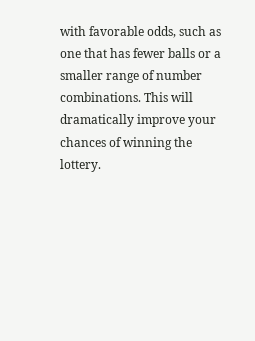with favorable odds, such as one that has fewer balls or a smaller range of number combinations. This will dramatically improve your chances of winning the lottery.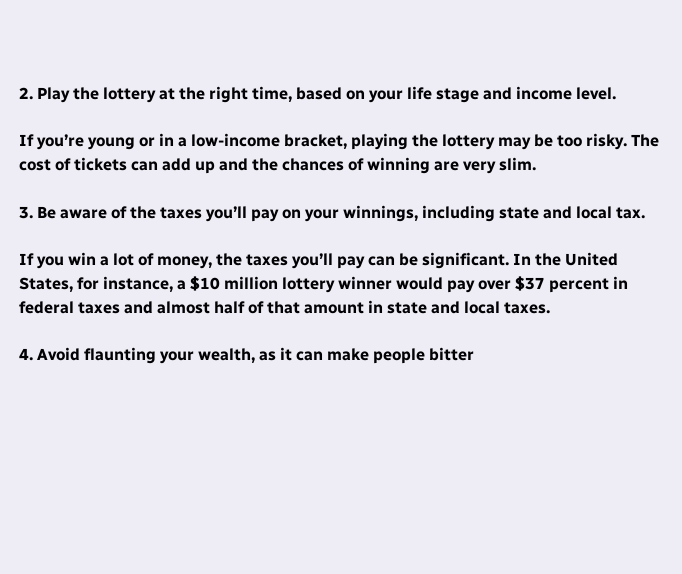2. Play the lottery at the right time, based on your life stage and income level.

If you’re young or in a low-income bracket, playing the lottery may be too risky. The cost of tickets can add up and the chances of winning are very slim.

3. Be aware of the taxes you’ll pay on your winnings, including state and local tax.

If you win a lot of money, the taxes you’ll pay can be significant. In the United States, for instance, a $10 million lottery winner would pay over $37 percent in federal taxes and almost half of that amount in state and local taxes.

4. Avoid flaunting your wealth, as it can make people bitter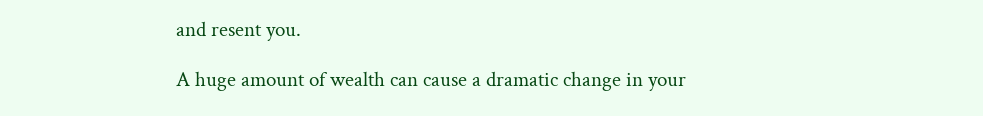and resent you.

A huge amount of wealth can cause a dramatic change in your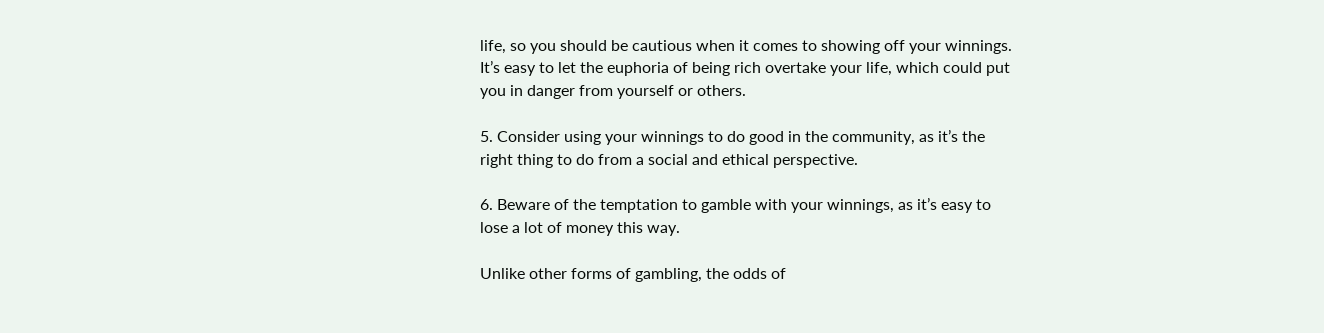life, so you should be cautious when it comes to showing off your winnings. It’s easy to let the euphoria of being rich overtake your life, which could put you in danger from yourself or others.

5. Consider using your winnings to do good in the community, as it’s the right thing to do from a social and ethical perspective.

6. Beware of the temptation to gamble with your winnings, as it’s easy to lose a lot of money this way.

Unlike other forms of gambling, the odds of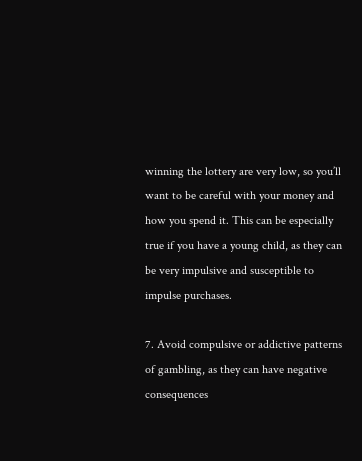winning the lottery are very low, so you’ll want to be careful with your money and how you spend it. This can be especially true if you have a young child, as they can be very impulsive and susceptible to impulse purchases.

7. Avoid compulsive or addictive patterns of gambling, as they can have negative consequences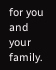for you and your family.